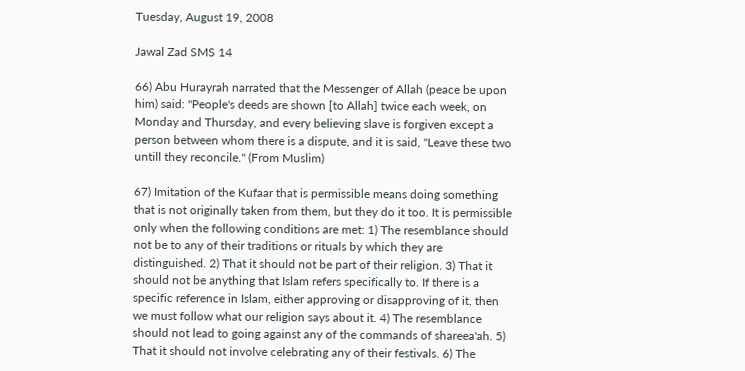Tuesday, August 19, 2008

Jawal Zad SMS 14

66) Abu Hurayrah narrated that the Messenger of Allah (peace be upon him) said: "People's deeds are shown [to Allah] twice each week, on Monday and Thursday, and every believing slave is forgiven except a person between whom there is a dispute, and it is said, "Leave these two untill they reconcile." (From Muslim)

67) Imitation of the Kufaar that is permissible means doing something that is not originally taken from them, but they do it too. It is permissible only when the following conditions are met: 1) The resemblance should not be to any of their traditions or rituals by which they are distinguished. 2) That it should not be part of their religion. 3) That it should not be anything that Islam refers specifically to. If there is a specific reference in Islam, either approving or disapproving of it, then we must follow what our religion says about it. 4) The resemblance should not lead to going against any of the commands of shareea'ah. 5) That it should not involve celebrating any of their festivals. 6) The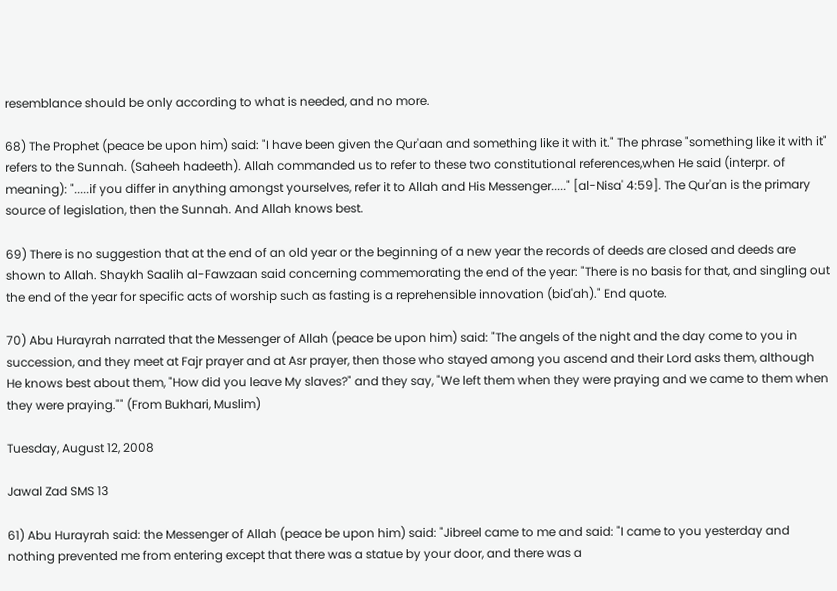resemblance should be only according to what is needed, and no more.

68) The Prophet (peace be upon him) said: "I have been given the Qur'aan and something like it with it." The phrase "something like it with it" refers to the Sunnah. (Saheeh hadeeth). Allah commanded us to refer to these two constitutional references,when He said (interpr. of meaning): ".....if you differ in anything amongst yourselves, refer it to Allah and His Messenger....." [al-Nisa' 4:59]. The Qur'an is the primary source of legislation, then the Sunnah. And Allah knows best.

69) There is no suggestion that at the end of an old year or the beginning of a new year the records of deeds are closed and deeds are shown to Allah. Shaykh Saalih al-Fawzaan said concerning commemorating the end of the year: "There is no basis for that, and singling out the end of the year for specific acts of worship such as fasting is a reprehensible innovation (bid'ah)." End quote.

70) Abu Hurayrah narrated that the Messenger of Allah (peace be upon him) said: "The angels of the night and the day come to you in succession, and they meet at Fajr prayer and at Asr prayer, then those who stayed among you ascend and their Lord asks them, although He knows best about them, "How did you leave My slaves?" and they say, "We left them when they were praying and we came to them when they were praying."" (From Bukhari, Muslim)

Tuesday, August 12, 2008

Jawal Zad SMS 13

61) Abu Hurayrah said: the Messenger of Allah (peace be upon him) said: "Jibreel came to me and said: "I came to you yesterday and nothing prevented me from entering except that there was a statue by your door, and there was a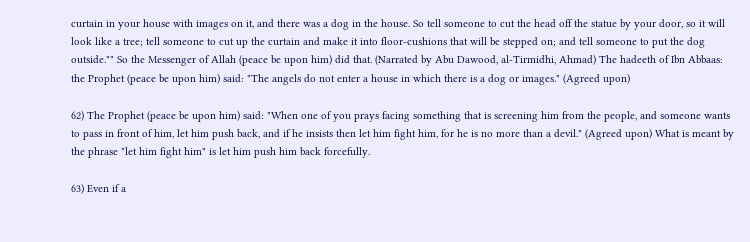curtain in your house with images on it, and there was a dog in the house. So tell someone to cut the head off the statue by your door, so it will look like a tree; tell someone to cut up the curtain and make it into floor-cushions that will be stepped on; and tell someone to put the dog outside."" So the Messenger of Allah (peace be upon him) did that. (Narrated by Abu Dawood, al-Tirmidhi, Ahmad) The hadeeth of Ibn Abbaas: the Prophet (peace be upon him) said: "The angels do not enter a house in which there is a dog or images." (Agreed upon)

62) The Prophet (peace be upon him) said: "When one of you prays facing something that is screening him from the people, and someone wants to pass in front of him, let him push back, and if he insists then let him fight him, for he is no more than a devil." (Agreed upon) What is meant by the phrase "let him fight him" is let him push him back forcefully.

63) Even if a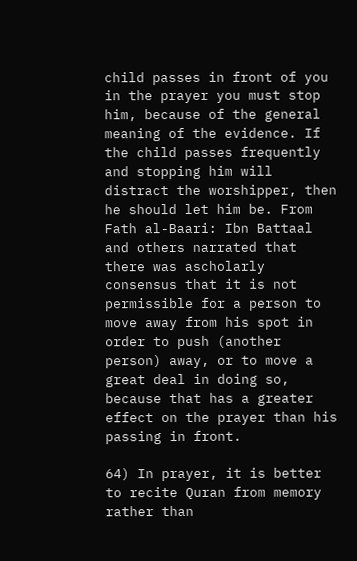child passes in front of you in the prayer you must stop him, because of the general meaning of the evidence. If the child passes frequently and stopping him will distract the worshipper, then he should let him be. From Fath al-Baari: Ibn Battaal and others narrated that there was ascholarly consensus that it is not permissible for a person to move away from his spot in order to push (another person) away, or to move a great deal in doing so, because that has a greater effect on the prayer than his passing in front.

64) In prayer, it is better to recite Quran from memory rather than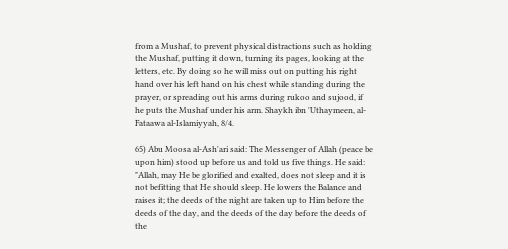from a Mushaf, to prevent physical distractions such as holding the Mushaf, putting it down, turning its pages, looking at the letters, etc. By doing so he will miss out on putting his right hand over his left hand on his chest while standing during the prayer, or spreading out his arms during rukoo and sujood, if he puts the Mushaf under his arm. Shaykh ibn 'Uthaymeen, al-Fataawa al-Islamiyyah, 8/4.

65) Abu Moosa al-Ash'ari said: The Messenger of Allah (peace be upon him) stood up before us and told us five things. He said: "Allah, may He be glorified and exalted, does not sleep and it is not befitting that He should sleep. He lowers the Balance and raises it; the deeds of the night are taken up to Him before the deeds of the day, and the deeds of the day before the deeds of the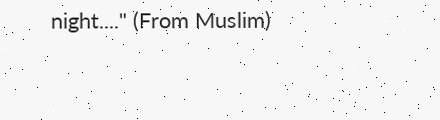night...." (From Muslim)